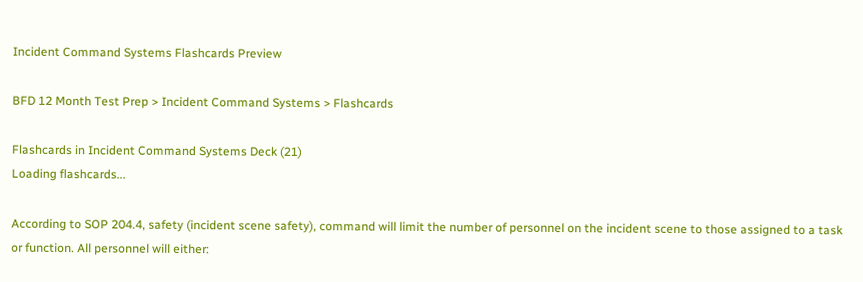Incident Command Systems Flashcards Preview

BFD 12 Month Test Prep > Incident Command Systems > Flashcards

Flashcards in Incident Command Systems Deck (21)
Loading flashcards...

According to SOP 204.4, safety (incident scene safety), command will limit the number of personnel on the incident scene to those assigned to a task or function. All personnel will either: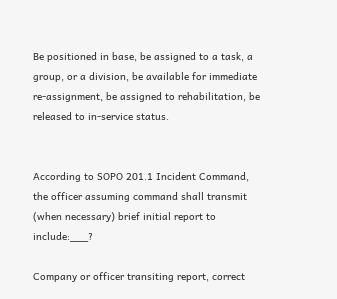Be positioned in base, be assigned to a task, a group, or a division, be available for immediate re-assignment, be assigned to rehabilitation, be released to in-service status.


According to SOPO 201.1 Incident Command, the officer assuming command shall transmit (when necessary) brief initial report to include:___?

Company or officer transiting report, correct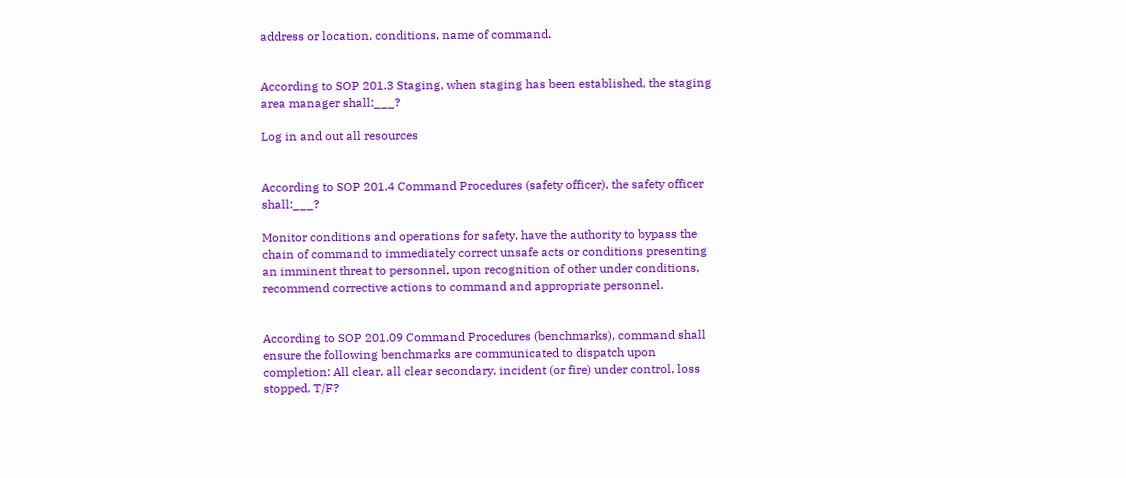address or location, conditions, name of command.


According to SOP 201.3 Staging, when staging has been established, the staging area manager shall:___?

Log in and out all resources


According to SOP 201.4 Command Procedures (safety officer), the safety officer shall:___?

Monitor conditions and operations for safety, have the authority to bypass the chain of command to immediately correct unsafe acts or conditions presenting an imminent threat to personnel, upon recognition of other under conditions, recommend corrective actions to command and appropriate personnel.


According to SOP 201.09 Command Procedures (benchmarks), command shall ensure the following benchmarks are communicated to dispatch upon completion: All clear, all clear secondary, incident (or fire) under control, loss stopped. T/F?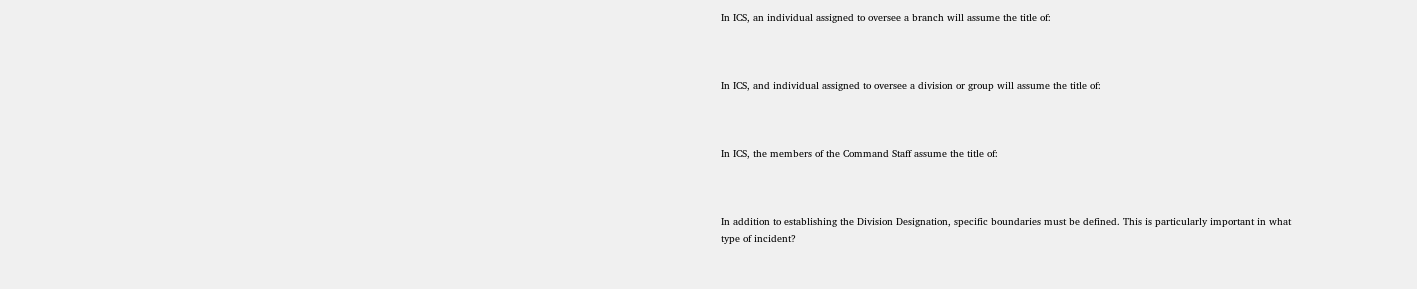In ICS, an individual assigned to oversee a branch will assume the title of:



In ICS, and individual assigned to oversee a division or group will assume the title of:



In ICS, the members of the Command Staff assume the title of:



In addition to establishing the Division Designation, specific boundaries must be defined. This is particularly important in what type of incident?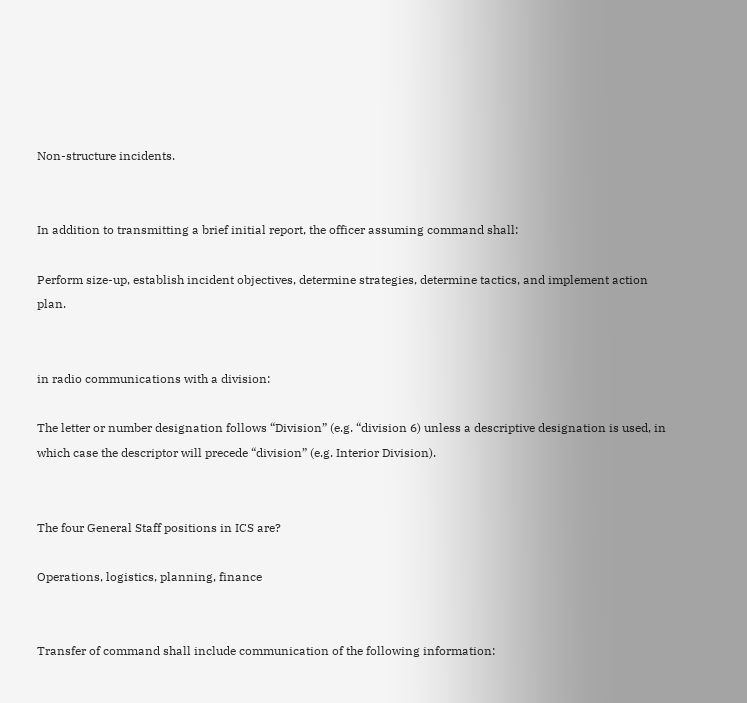Non-structure incidents.


In addition to transmitting a brief initial report, the officer assuming command shall:

Perform size-up, establish incident objectives, determine strategies, determine tactics, and implement action plan.


in radio communications with a division:

The letter or number designation follows “Division” (e.g. “division 6) unless a descriptive designation is used, in which case the descriptor will precede “division” (e.g. Interior Division).


The four General Staff positions in ICS are?

Operations, logistics, planning, finance


Transfer of command shall include communication of the following information: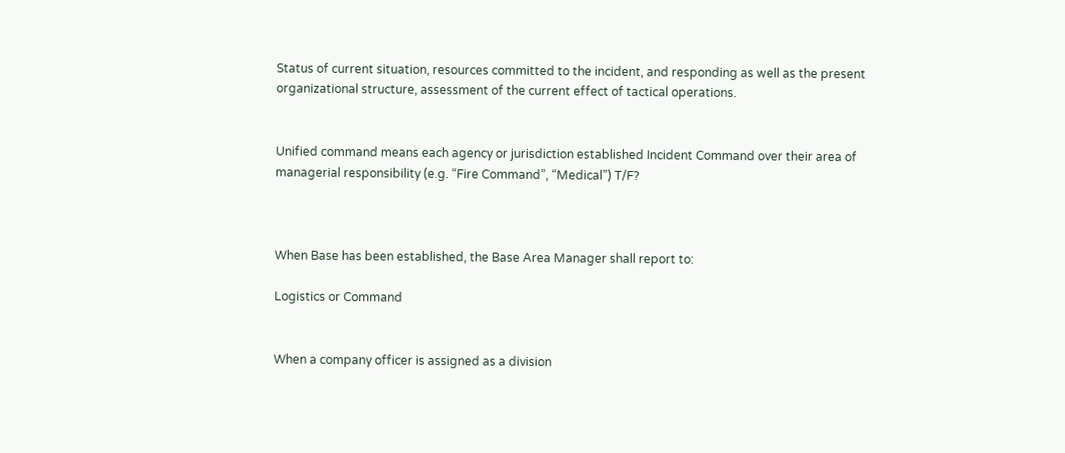Status of current situation, resources committed to the incident, and responding as well as the present organizational structure, assessment of the current effect of tactical operations.


Unified command means each agency or jurisdiction established Incident Command over their area of managerial responsibility (e.g. “Fire Command”, “Medical”) T/F?



When Base has been established, the Base Area Manager shall report to:

Logistics or Command


When a company officer is assigned as a division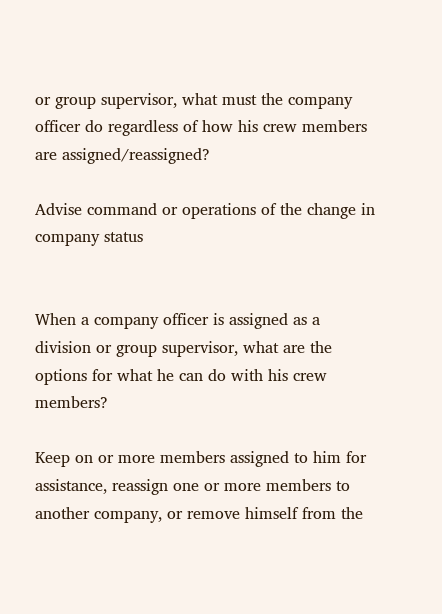or group supervisor, what must the company officer do regardless of how his crew members are assigned/reassigned?

Advise command or operations of the change in company status


When a company officer is assigned as a division or group supervisor, what are the options for what he can do with his crew members?

Keep on or more members assigned to him for assistance, reassign one or more members to another company, or remove himself from the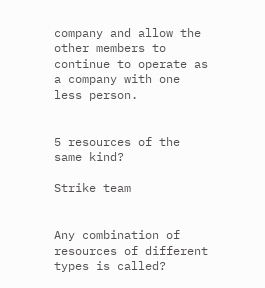company and allow the other members to continue to operate as a company with one less person.


5 resources of the same kind?

Strike team


Any combination of resources of different types is called?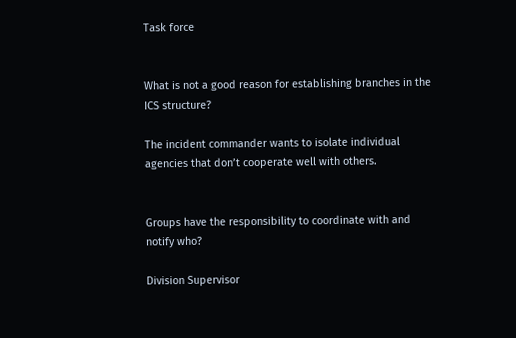Task force


What is not a good reason for establishing branches in the ICS structure?

The incident commander wants to isolate individual agencies that don’t cooperate well with others.


Groups have the responsibility to coordinate with and notify who?

Division Supervisor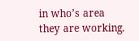in who’s area they are working.